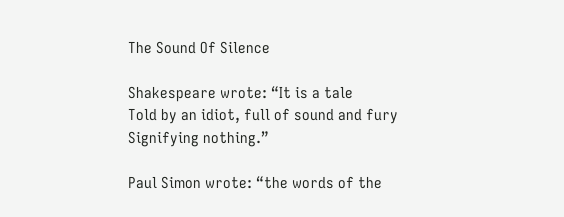The Sound Of Silence

Shakespeare wrote: “It is a tale
Told by an idiot, full of sound and fury
Signifying nothing.”

Paul Simon wrote: “the words of the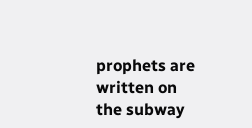prophets are written on the subway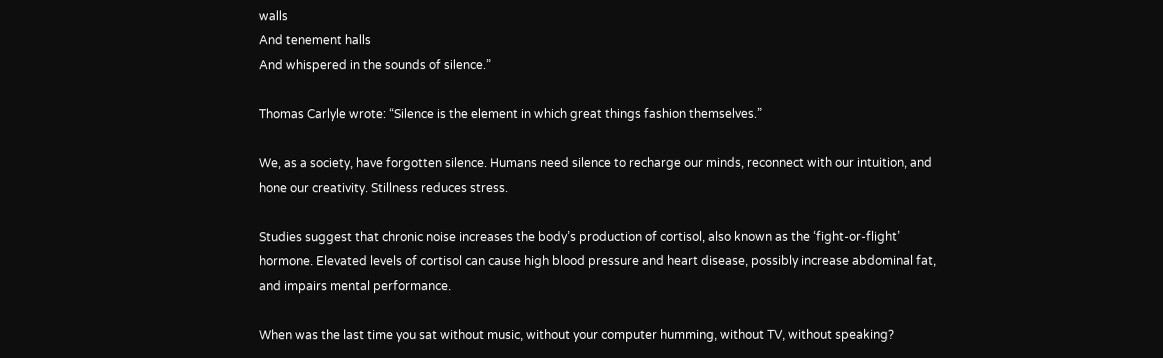walls
And tenement halls
And whispered in the sounds of silence.”

Thomas Carlyle wrote: “Silence is the element in which great things fashion themselves.”

We, as a society, have forgotten silence. Humans need silence to recharge our minds, reconnect with our intuition, and hone our creativity. Stillness reduces stress.

Studies suggest that chronic noise increases the body’s production of cortisol, also known as the ‘fight-or-flight’ hormone. Elevated levels of cortisol can cause high blood pressure and heart disease, possibly increase abdominal fat, and impairs mental performance.

When was the last time you sat without music, without your computer humming, without TV, without speaking?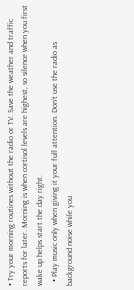• Try your morning routines without the radio or TV. Save the weather and traffic reports for later. Morning is when cortisol levels are highest, so silence when you first wake up helps start the day right.
  • Play music only when giving it your full attention. Don’t use the radio as background noise while you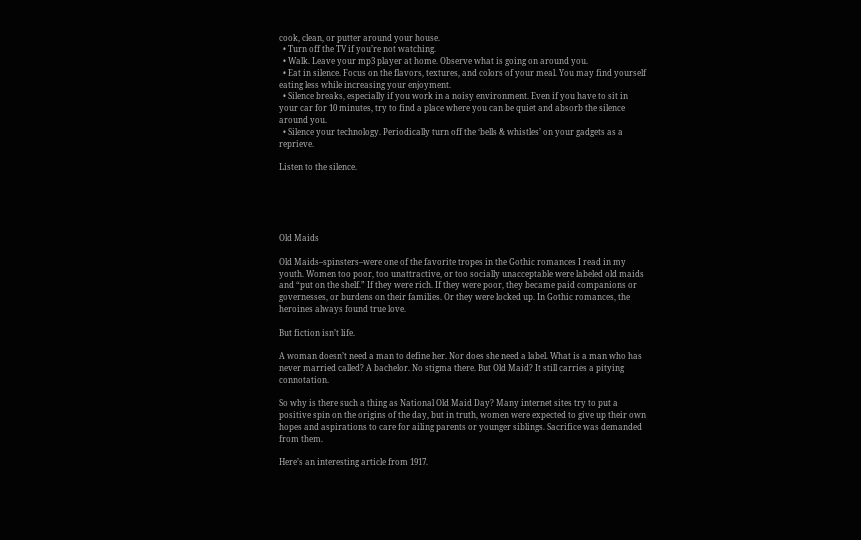cook, clean, or putter around your house.
  • Turn off the TV if you’re not watching.
  • Walk. Leave your mp3 player at home. Observe what is going on around you.
  • Eat in silence. Focus on the flavors, textures, and colors of your meal. You may find yourself eating less while increasing your enjoyment.
  • Silence breaks, especially if you work in a noisy environment. Even if you have to sit in your car for 10 minutes, try to find a place where you can be quiet and absorb the silence around you.
  • Silence your technology. Periodically turn off the ‘bells & whistles’ on your gadgets as a reprieve.

Listen to the silence.





Old Maids

Old Maids–spinsters–were one of the favorite tropes in the Gothic romances I read in my youth. Women too poor, too unattractive, or too socially unacceptable were labeled old maids and “put on the shelf.” If they were rich. If they were poor, they became paid companions or governesses, or burdens on their families. Or they were locked up. In Gothic romances, the heroines always found true love.

But fiction isn’t life.

A woman doesn’t need a man to define her. Nor does she need a label. What is a man who has never married called? A bachelor. No stigma there. But Old Maid? It still carries a pitying connotation.

So why is there such a thing as National Old Maid Day? Many internet sites try to put a positive spin on the origins of the day, but in truth, women were expected to give up their own hopes and aspirations to care for ailing parents or younger siblings. Sacrifice was demanded from them.

Here’s an interesting article from 1917.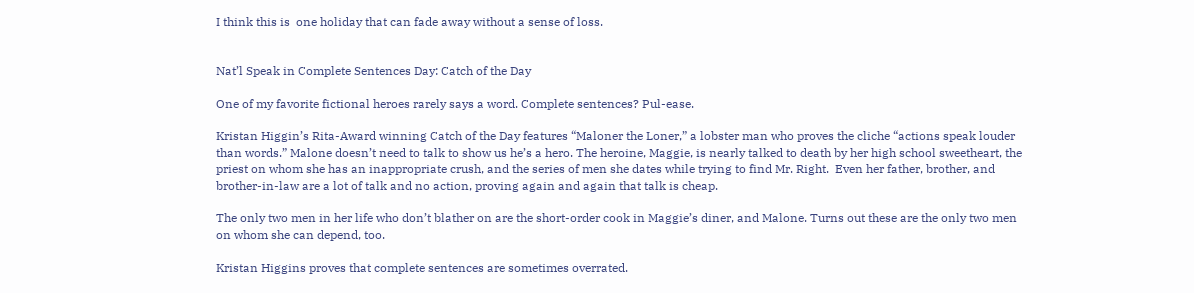I think this is  one holiday that can fade away without a sense of loss.


Nat’l Speak in Complete Sentences Day: Catch of the Day

One of my favorite fictional heroes rarely says a word. Complete sentences? Pul-ease.

Kristan Higgin’s Rita-Award winning Catch of the Day features “Maloner the Loner,” a lobster man who proves the cliche “actions speak louder than words.” Malone doesn’t need to talk to show us he’s a hero. The heroine, Maggie, is nearly talked to death by her high school sweetheart, the priest on whom she has an inappropriate crush, and the series of men she dates while trying to find Mr. Right.  Even her father, brother, and brother-in-law are a lot of talk and no action, proving again and again that talk is cheap.

The only two men in her life who don’t blather on are the short-order cook in Maggie’s diner, and Malone. Turns out these are the only two men on whom she can depend, too.

Kristan Higgins proves that complete sentences are sometimes overrated.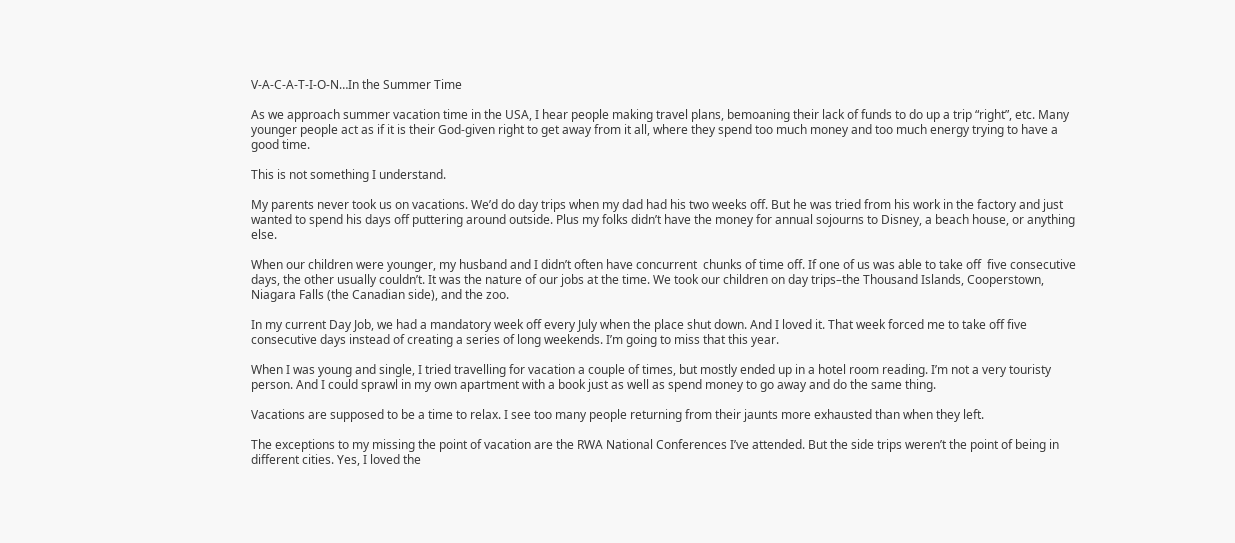V-A-C-A-T-I-O-N…In the Summer Time

As we approach summer vacation time in the USA, I hear people making travel plans, bemoaning their lack of funds to do up a trip “right”, etc. Many younger people act as if it is their God-given right to get away from it all, where they spend too much money and too much energy trying to have a good time.

This is not something I understand.

My parents never took us on vacations. We’d do day trips when my dad had his two weeks off. But he was tried from his work in the factory and just wanted to spend his days off puttering around outside. Plus my folks didn’t have the money for annual sojourns to Disney, a beach house, or anything else.

When our children were younger, my husband and I didn’t often have concurrent  chunks of time off. If one of us was able to take off  five consecutive days, the other usually couldn’t. It was the nature of our jobs at the time. We took our children on day trips–the Thousand Islands, Cooperstown, Niagara Falls (the Canadian side), and the zoo.

In my current Day Job, we had a mandatory week off every July when the place shut down. And I loved it. That week forced me to take off five consecutive days instead of creating a series of long weekends. I’m going to miss that this year.

When I was young and single, I tried travelling for vacation a couple of times, but mostly ended up in a hotel room reading. I’m not a very touristy person. And I could sprawl in my own apartment with a book just as well as spend money to go away and do the same thing.

Vacations are supposed to be a time to relax. I see too many people returning from their jaunts more exhausted than when they left.

The exceptions to my missing the point of vacation are the RWA National Conferences I’ve attended. But the side trips weren’t the point of being in different cities. Yes, I loved the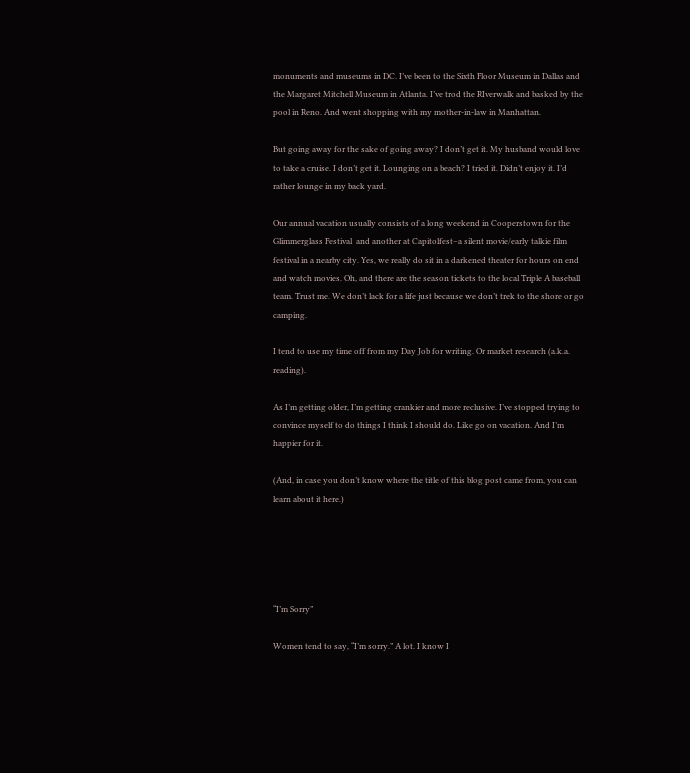monuments and museums in DC. I’ve been to the Sixth Floor Museum in Dallas and the Margaret Mitchell Museum in Atlanta. I’ve trod the RIverwalk and basked by the pool in Reno. And went shopping with my mother-in-law in Manhattan.

But going away for the sake of going away? I don’t get it. My husband would love to take a cruise. I don’t get it. Lounging on a beach? I tried it. Didn’t enjoy it. I’d rather lounge in my back yard.

Our annual vacation usually consists of a long weekend in Cooperstown for the Glimmerglass Festival  and another at Capitolfest–a silent movie/early talkie film festival in a nearby city. Yes, we really do sit in a darkened theater for hours on end and watch movies. Oh, and there are the season tickets to the local Triple A baseball team. Trust me. We don’t lack for a life just because we don’t trek to the shore or go camping.

I tend to use my time off from my Day Job for writing. Or market research (a.k.a. reading).

As I’m getting older, I’m getting crankier and more reclusive. I’ve stopped trying to convince myself to do things I think I should do. Like go on vacation. And I’m happier for it.

(And, in case you don’t know where the title of this blog post came from, you can learn about it here.)





“I’m Sorry”

Women tend to say, “I’m sorry.” A lot. I know I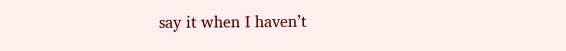say it when I haven’t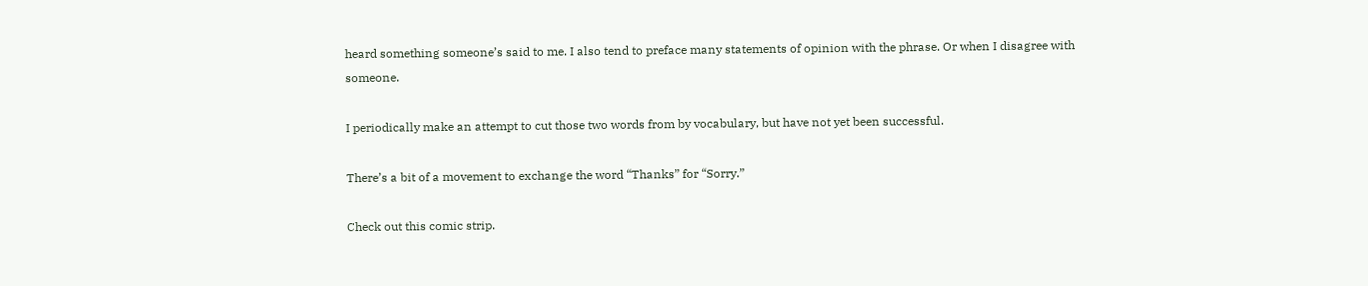heard something someone’s said to me. I also tend to preface many statements of opinion with the phrase. Or when I disagree with someone.

I periodically make an attempt to cut those two words from by vocabulary, but have not yet been successful.

There’s a bit of a movement to exchange the word “Thanks” for “Sorry.”

Check out this comic strip.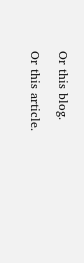Or this blog.

Or this article.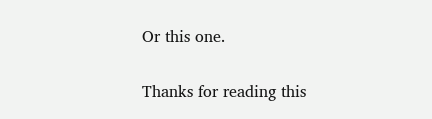Or this one.

Thanks for reading this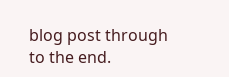blog post through to the end.